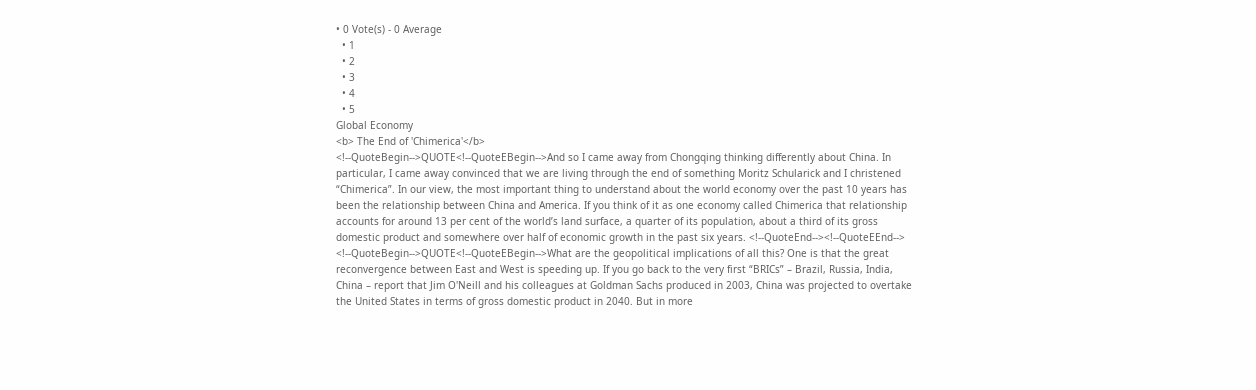• 0 Vote(s) - 0 Average
  • 1
  • 2
  • 3
  • 4
  • 5
Global Economy
<b> The End of 'Chimerica'</b>
<!--QuoteBegin-->QUOTE<!--QuoteEBegin-->And so I came away from Chongqing thinking differently about China. In particular, I came away convinced that we are living through the end of something Moritz Schularick and I christened “Chimerica”. In our view, the most important thing to understand about the world economy over the past 10 years has been the relationship between China and America. If you think of it as one economy called Chimerica that relationship accounts for around 13 per cent of the world’s land surface, a quarter of its population, about a third of its gross domestic product and somewhere over half of economic growth in the past six years. <!--QuoteEnd--><!--QuoteEEnd-->
<!--QuoteBegin-->QUOTE<!--QuoteEBegin-->What are the geopolitical implications of all this? One is that the great reconvergence between East and West is speeding up. If you go back to the very first “BRICs” – Brazil, Russia, India, China – report that Jim O'Neill and his colleagues at Goldman Sachs produced in 2003, China was projected to overtake the United States in terms of gross domestic product in 2040. But in more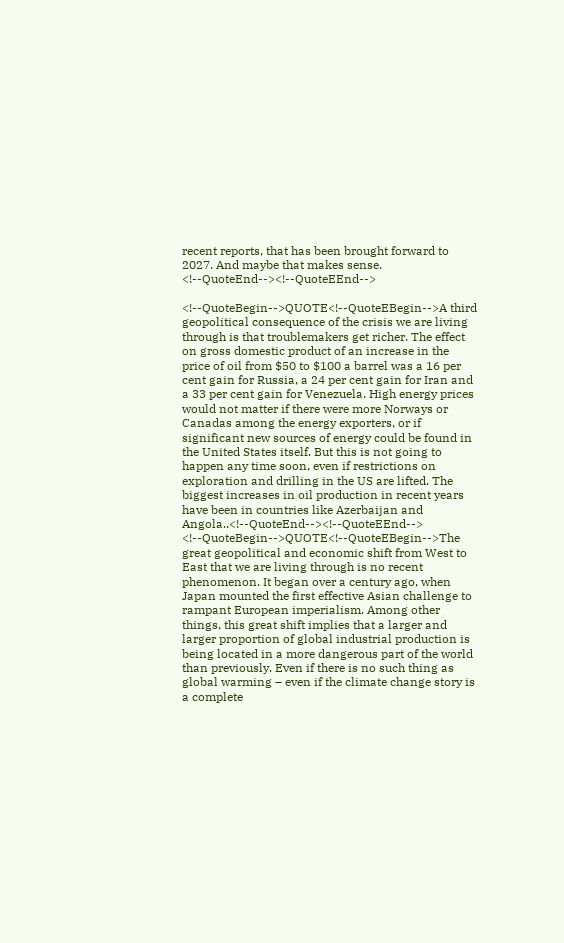recent reports, that has been brought forward to 2027. And maybe that makes sense. <!--QuoteEnd--><!--QuoteEEnd-->

<!--QuoteBegin-->QUOTE<!--QuoteEBegin-->A third geopolitical consequence of the crisis we are living through is that troublemakers get richer. The effect on gross domestic product of an increase in the price of oil from $50 to $100 a barrel was a 16 per cent gain for Russia, a 24 per cent gain for Iran and a 33 per cent gain for Venezuela. High energy prices would not matter if there were more Norways or Canadas among the energy exporters, or if significant new sources of energy could be found in the United States itself. But this is not going to happen any time soon, even if restrictions on exploration and drilling in the US are lifted. The biggest increases in oil production in recent years have been in countries like Azerbaijan and Angola..<!--QuoteEnd--><!--QuoteEEnd-->
<!--QuoteBegin-->QUOTE<!--QuoteEBegin-->The great geopolitical and economic shift from West to East that we are living through is no recent phenomenon. It began over a century ago, when Japan mounted the first effective Asian challenge to rampant European imperialism. Among other things, this great shift implies that a larger and larger proportion of global industrial production is being located in a more dangerous part of the world than previously. Even if there is no such thing as global warming – even if the climate change story is a complete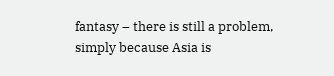fantasy – there is still a problem, simply because Asia is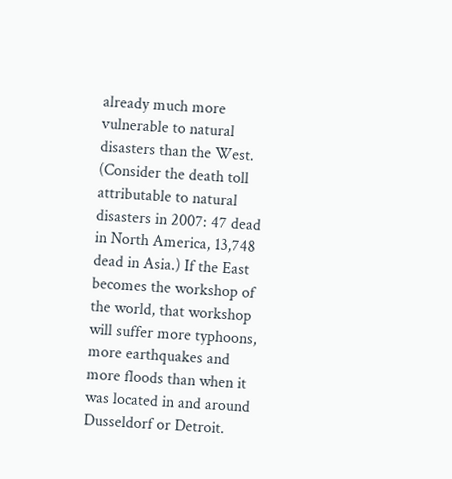already much more vulnerable to natural disasters than the West. (Consider the death toll attributable to natural disasters in 2007: 47 dead in North America, 13,748 dead in Asia.) If the East becomes the workshop of the world, that workshop will suffer more typhoons, more earthquakes and more floods than when it was located in and around Dusseldorf or Detroit.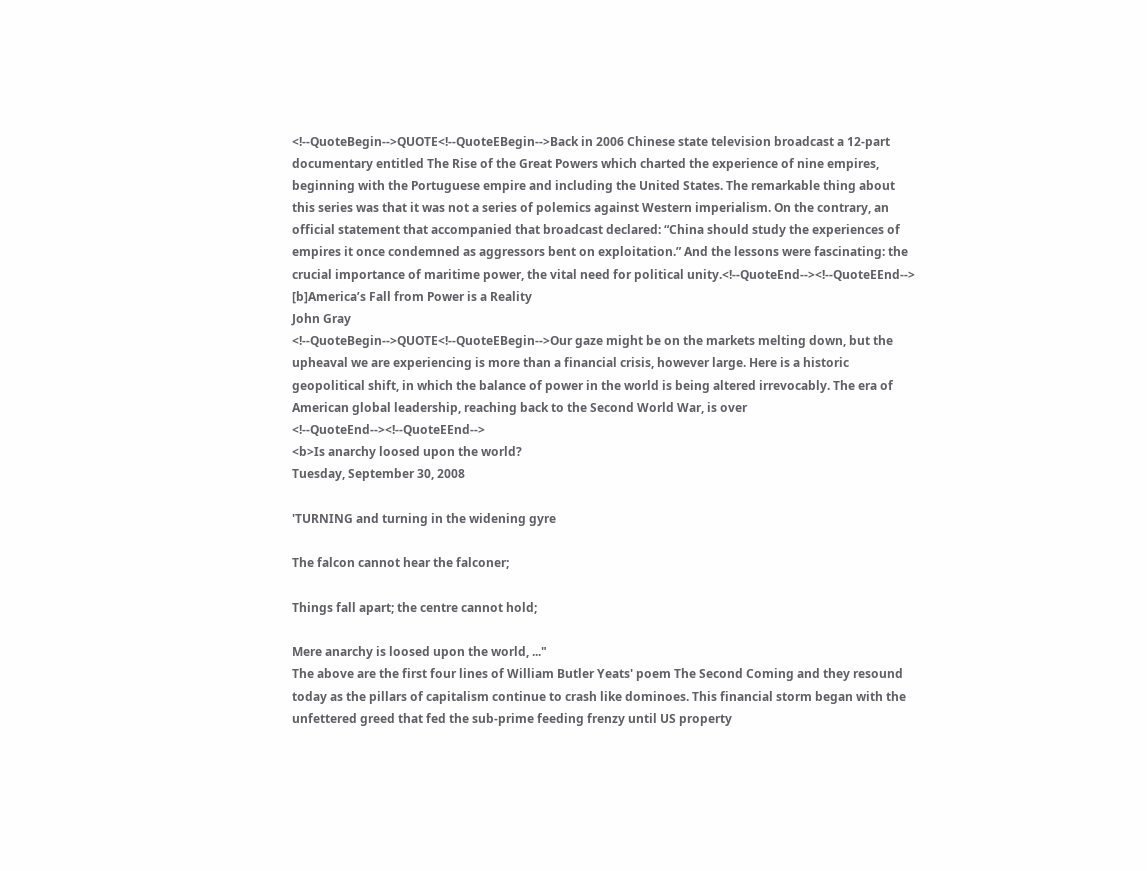<!--QuoteBegin-->QUOTE<!--QuoteEBegin-->Back in 2006 Chinese state television broadcast a 12-part documentary entitled The Rise of the Great Powers which charted the experience of nine empires, beginning with the Portuguese empire and including the United States. The remarkable thing about this series was that it was not a series of polemics against Western imperialism. On the contrary, an official statement that accompanied that broadcast declared: “China should study the experiences of empires it once condemned as aggressors bent on exploitation.” And the lessons were fascinating: the crucial importance of maritime power, the vital need for political unity.<!--QuoteEnd--><!--QuoteEEnd-->
[b]America’s Fall from Power is a Reality
John Gray
<!--QuoteBegin-->QUOTE<!--QuoteEBegin-->Our gaze might be on the markets melting down, but the upheaval we are experiencing is more than a financial crisis, however large. Here is a historic geopolitical shift, in which the balance of power in the world is being altered irrevocably. The era of American global leadership, reaching back to the Second World War, is over  <!--QuoteEnd--><!--QuoteEEnd-->
<b>Is anarchy loosed upon the world?
Tuesday, September 30, 2008

'TURNING and turning in the widening gyre

The falcon cannot hear the falconer;

Things fall apart; the centre cannot hold;

Mere anarchy is loosed upon the world, ..."
The above are the first four lines of William Butler Yeats' poem The Second Coming and they resound today as the pillars of capitalism continue to crash like dominoes. This financial storm began with the unfettered greed that fed the sub-prime feeding frenzy until US property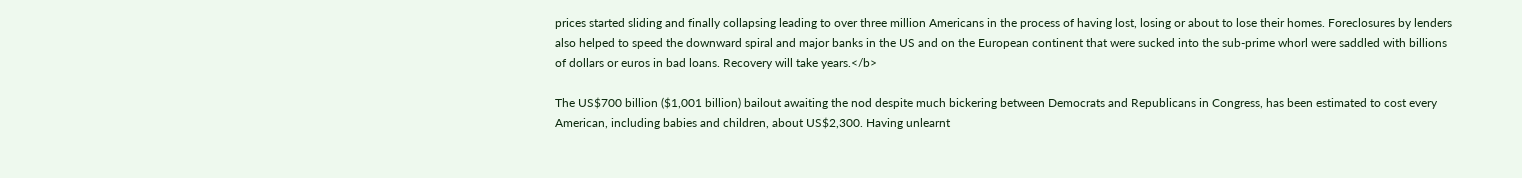prices started sliding and finally collapsing leading to over three million Americans in the process of having lost, losing or about to lose their homes. Foreclosures by lenders also helped to speed the downward spiral and major banks in the US and on the European continent that were sucked into the sub-prime whorl were saddled with billions of dollars or euros in bad loans. Recovery will take years.</b>

The US$700 billion ($1,001 billion) bailout awaiting the nod despite much bickering between Democrats and Republicans in Congress, has been estimated to cost every American, including babies and children, about US$2,300. Having unlearnt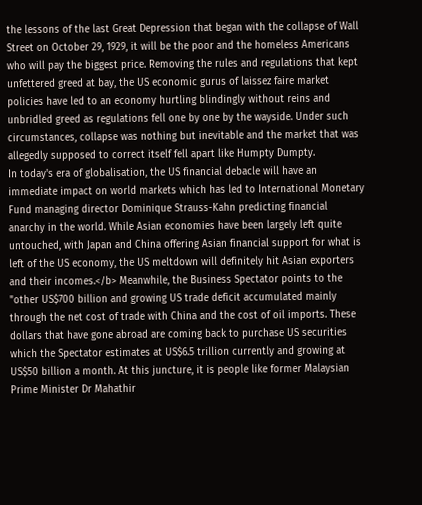the lessons of the last Great Depression that began with the collapse of Wall Street on October 29, 1929, it will be the poor and the homeless Americans who will pay the biggest price. Removing the rules and regulations that kept unfettered greed at bay, the US economic gurus of laissez faire market policies have led to an economy hurtling blindingly without reins and unbridled greed as regulations fell one by one by the wayside. Under such circumstances, collapse was nothing but inevitable and the market that was allegedly supposed to correct itself fell apart like Humpty Dumpty.
In today's era of globalisation, the US financial debacle will have an immediate impact on world markets which has led to International Monetary Fund managing director Dominique Strauss-Kahn predicting financial anarchy in the world. While Asian economies have been largely left quite untouched, with Japan and China offering Asian financial support for what is left of the US economy, the US meltdown will definitely hit Asian exporters and their incomes.</b> Meanwhile, the Business Spectator points to the "other US$700 billion and growing US trade deficit accumulated mainly through the net cost of trade with China and the cost of oil imports. These dollars that have gone abroad are coming back to purchase US securities which the Spectator estimates at US$6.5 trillion currently and growing at US$50 billion a month. At this juncture, it is people like former Malaysian Prime Minister Dr Mahathir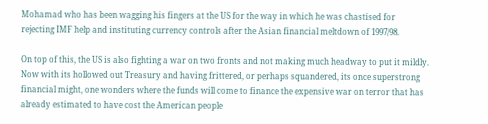Mohamad who has been wagging his fingers at the US for the way in which he was chastised for rejecting IMF help and instituting currency controls after the Asian financial meltdown of 1997/98.

On top of this, the US is also fighting a war on two fronts and not making much headway to put it mildly. Now with its hollowed out Treasury and having frittered, or perhaps squandered, its once superstrong financial might, one wonders where the funds will come to finance the expensive war on terror that has already estimated to have cost the American people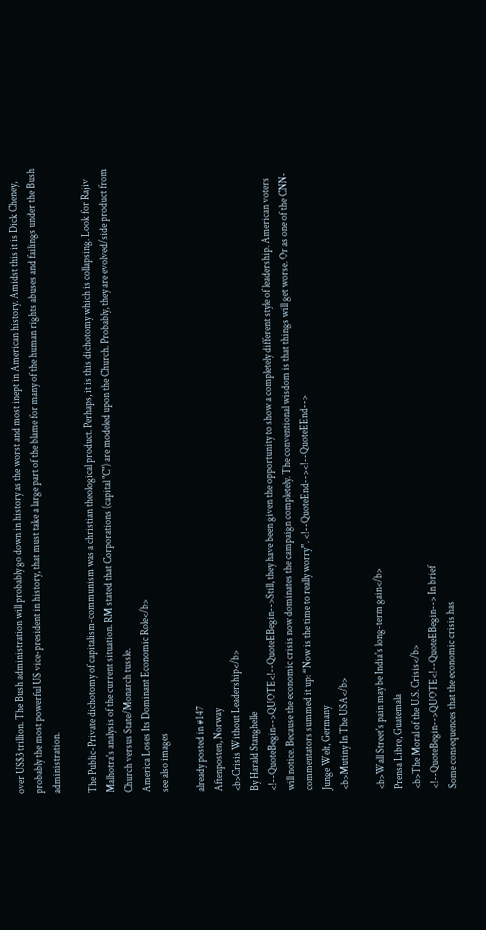over US$3 trillion. The Bush administration will probably go down in history as the worst and most inept in American history. Amidst this it is Dick Cheney, probably the most powerful US vice-president in history, that must take a large part of the blame for many of the human rights abuses and failings under the Bush administration.

The Public-Private dichotomy of capitalism-communism was a christian theological product. Perhaps, it is this dichotomy which is collapsing. Look for Rajiv Malhotra's analysis of the current situation. RM stated that Corporations (capital "C") are modeled upon the Church. Probably, they are evolved/side product from Church versus State/Monarch tussle.
America Loses Its Dominant Economic Role</b>
see also images

already posted in #147
Aftenposten, Norway
<b>Crisis Without Leadership</b>
By Harald Stanghelle
<!--QuoteBegin-->QUOTE<!--QuoteEBegin-->Still, they have been given the opportunity to show a completely different style of leadership. American voters will notice. Because the economic crisis now dominates the campaign completely. The conventional wisdom is that things will get worse. Or as one of the CNN-commentators summed it up: “Now is the time to really worry”. <!--QuoteEnd--><!--QuoteEEnd-->
Junge Welt, Germany
<b>Mutiny In The USA</b>

<b>Wall Street's pain may be India's long-term gain</b>
Prensa Libre, Guatemala
<b>The Moral of the U.S. Crisis</b>
<!--QuoteBegin-->QUOTE<!--QuoteEBegin--> In brief
Some consequences that the economic crisis has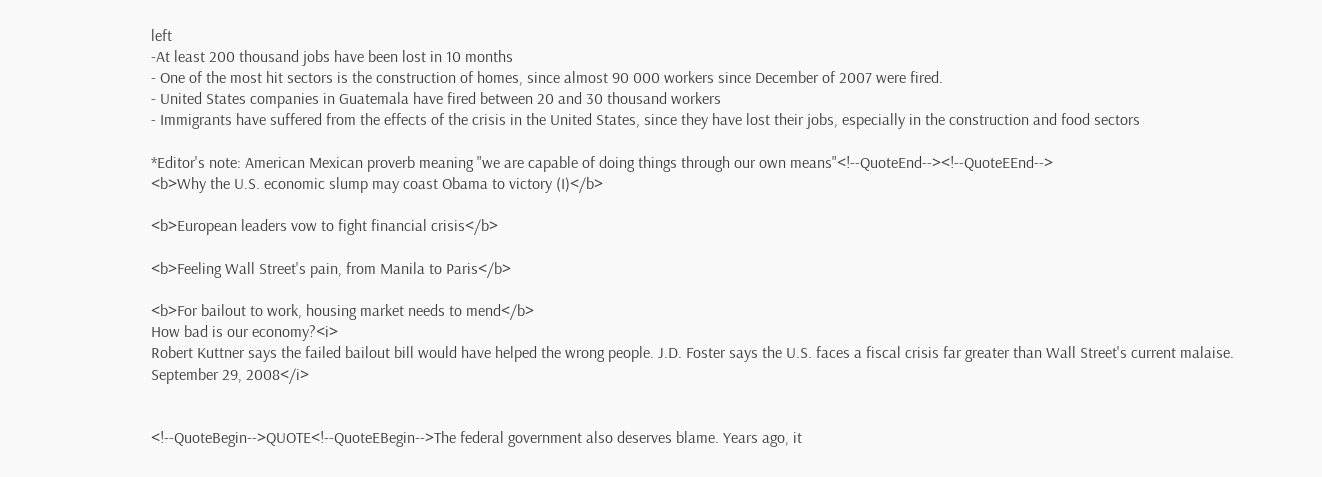left
-At least 200 thousand jobs have been lost in 10 months
- One of the most hit sectors is the construction of homes, since almost 90 000 workers since December of 2007 were fired.
- United States companies in Guatemala have fired between 20 and 30 thousand workers
- Immigrants have suffered from the effects of the crisis in the United States, since they have lost their jobs, especially in the construction and food sectors

*Editor's note: American Mexican proverb meaning "we are capable of doing things through our own means"<!--QuoteEnd--><!--QuoteEEnd-->
<b>Why the U.S. economic slump may coast Obama to victory (I)</b>

<b>European leaders vow to fight financial crisis</b>

<b>Feeling Wall Street's pain, from Manila to Paris</b>

<b>For bailout to work, housing market needs to mend</b>
How bad is our economy?<i>
Robert Kuttner says the failed bailout bill would have helped the wrong people. J.D. Foster says the U.S. faces a fiscal crisis far greater than Wall Street's current malaise.
September 29, 2008</i>


<!--QuoteBegin-->QUOTE<!--QuoteEBegin-->The federal government also deserves blame. Years ago, it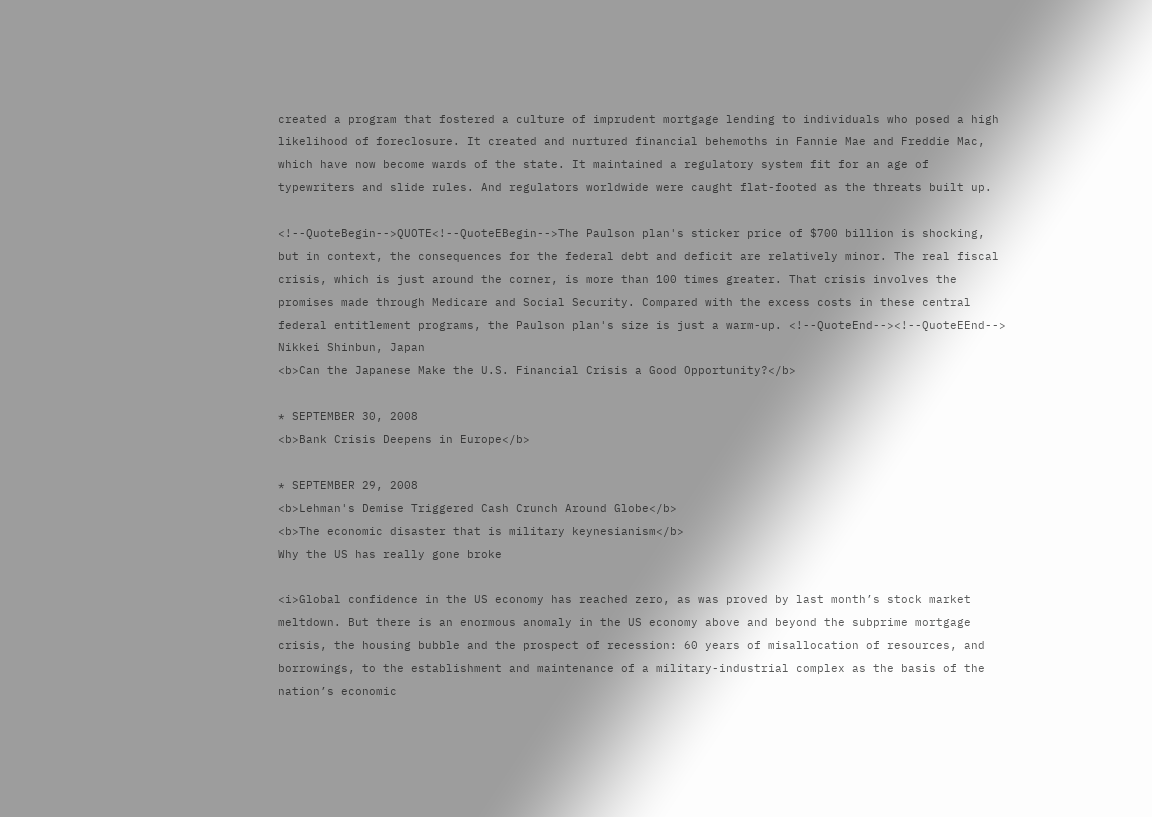created a program that fostered a culture of imprudent mortgage lending to individuals who posed a high likelihood of foreclosure. It created and nurtured financial behemoths in Fannie Mae and Freddie Mac, which have now become wards of the state. It maintained a regulatory system fit for an age of typewriters and slide rules. And regulators worldwide were caught flat-footed as the threats built up.

<!--QuoteBegin-->QUOTE<!--QuoteEBegin-->The Paulson plan's sticker price of $700 billion is shocking, but in context, the consequences for the federal debt and deficit are relatively minor. The real fiscal crisis, which is just around the corner, is more than 100 times greater. That crisis involves the promises made through Medicare and Social Security. Compared with the excess costs in these central federal entitlement programs, the Paulson plan's size is just a warm-up. <!--QuoteEnd--><!--QuoteEEnd-->
Nikkei Shinbun, Japan
<b>Can the Japanese Make the U.S. Financial Crisis a Good Opportunity?</b>

* SEPTEMBER 30, 2008
<b>Bank Crisis Deepens in Europe</b>

* SEPTEMBER 29, 2008
<b>Lehman's Demise Triggered Cash Crunch Around Globe</b>
<b>The economic disaster that is military keynesianism</b>
Why the US has really gone broke

<i>Global confidence in the US economy has reached zero, as was proved by last month’s stock market meltdown. But there is an enormous anomaly in the US economy above and beyond the subprime mortgage crisis, the housing bubble and the prospect of recession: 60 years of misallocation of resources, and borrowings, to the establishment and maintenance of a military-industrial complex as the basis of the nation’s economic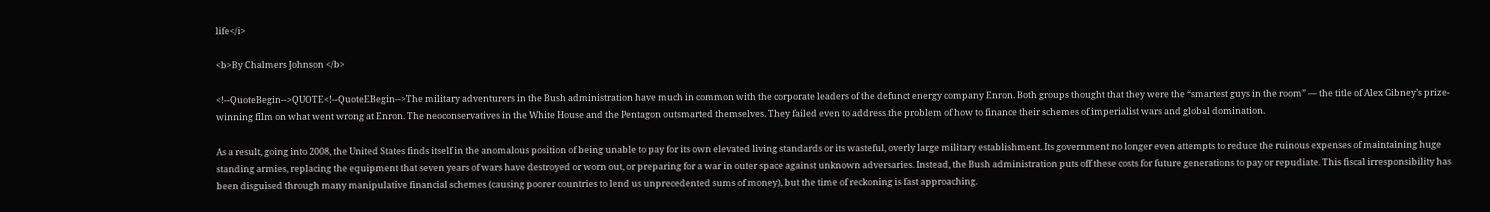life</i>

<b>By Chalmers Johnson </b>

<!--QuoteBegin-->QUOTE<!--QuoteEBegin-->The military adventurers in the Bush administration have much in common with the corporate leaders of the defunct energy company Enron. Both groups thought that they were the “smartest guys in the room” — the title of Alex Gibney’s prize-winning film on what went wrong at Enron. The neoconservatives in the White House and the Pentagon outsmarted themselves. They failed even to address the problem of how to finance their schemes of imperialist wars and global domination.

As a result, going into 2008, the United States finds itself in the anomalous position of being unable to pay for its own elevated living standards or its wasteful, overly large military establishment. Its government no longer even attempts to reduce the ruinous expenses of maintaining huge standing armies, replacing the equipment that seven years of wars have destroyed or worn out, or preparing for a war in outer space against unknown adversaries. Instead, the Bush administration puts off these costs for future generations to pay or repudiate. This fiscal irresponsibility has been disguised through many manipulative financial schemes (causing poorer countries to lend us unprecedented sums of money), but the time of reckoning is fast approaching.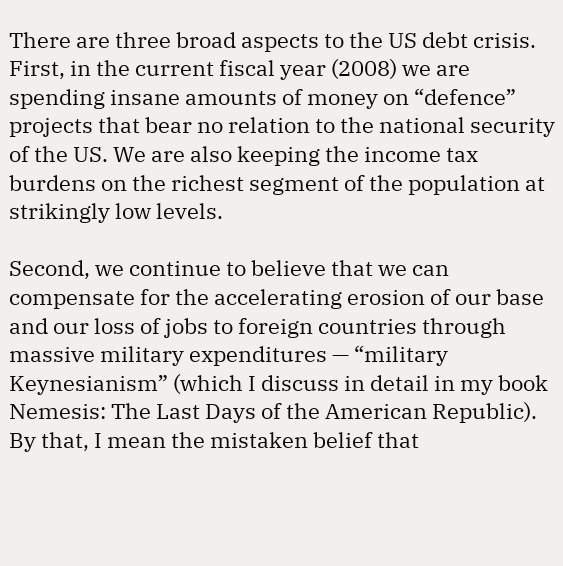There are three broad aspects to the US debt crisis. First, in the current fiscal year (2008) we are spending insane amounts of money on “defence” projects that bear no relation to the national security of the US. We are also keeping the income tax burdens on the richest segment of the population at strikingly low levels.

Second, we continue to believe that we can compensate for the accelerating erosion of our base and our loss of jobs to foreign countries through massive military expenditures — “military Keynesianism” (which I discuss in detail in my book Nemesis: The Last Days of the American Republic). By that, I mean the mistaken belief that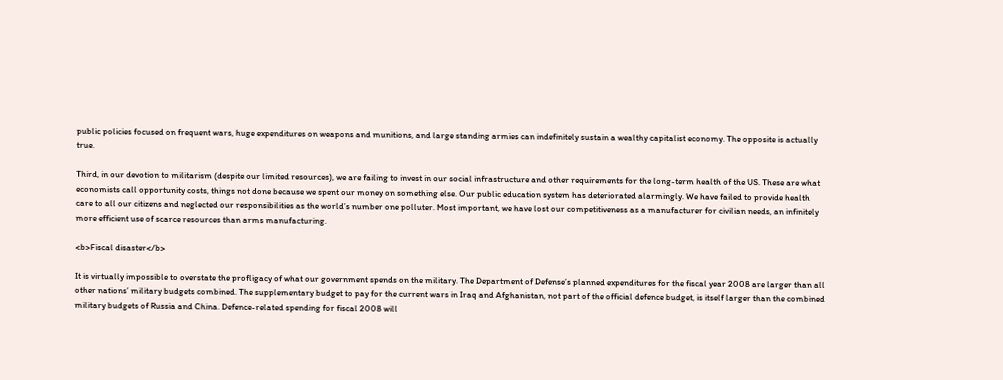public policies focused on frequent wars, huge expenditures on weapons and munitions, and large standing armies can indefinitely sustain a wealthy capitalist economy. The opposite is actually true.

Third, in our devotion to militarism (despite our limited resources), we are failing to invest in our social infrastructure and other requirements for the long-term health of the US. These are what economists call opportunity costs, things not done because we spent our money on something else. Our public education system has deteriorated alarmingly. We have failed to provide health care to all our citizens and neglected our responsibilities as the world’s number one polluter. Most important, we have lost our competitiveness as a manufacturer for civilian needs, an infinitely more efficient use of scarce resources than arms manufacturing.

<b>Fiscal disaster</b>

It is virtually impossible to overstate the profligacy of what our government spends on the military. The Department of Defense’s planned expenditures for the fiscal year 2008 are larger than all other nations’ military budgets combined. The supplementary budget to pay for the current wars in Iraq and Afghanistan, not part of the official defence budget, is itself larger than the combined military budgets of Russia and China. Defence-related spending for fiscal 2008 will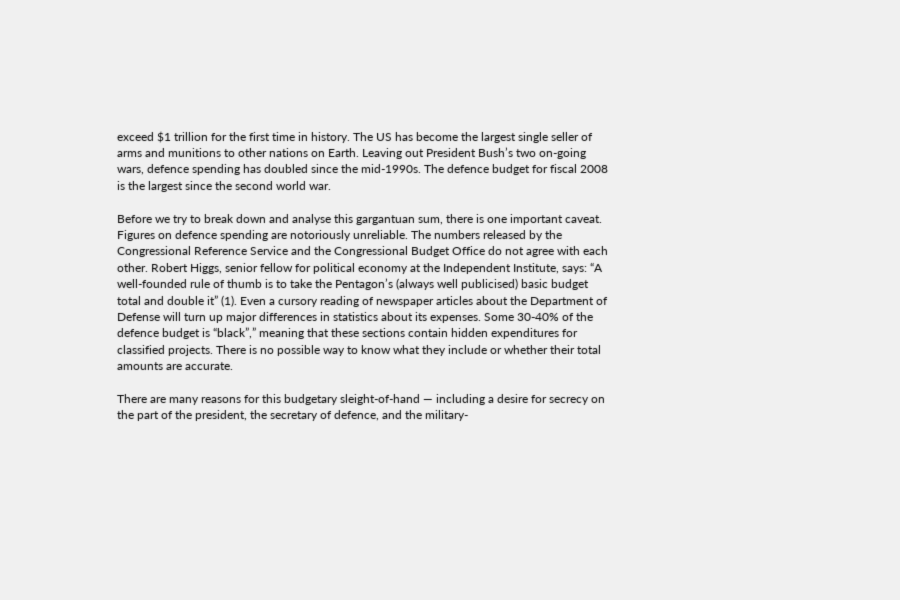exceed $1 trillion for the first time in history. The US has become the largest single seller of arms and munitions to other nations on Earth. Leaving out President Bush’s two on-going wars, defence spending has doubled since the mid-1990s. The defence budget for fiscal 2008 is the largest since the second world war.

Before we try to break down and analyse this gargantuan sum, there is one important caveat. Figures on defence spending are notoriously unreliable. The numbers released by the Congressional Reference Service and the Congressional Budget Office do not agree with each other. Robert Higgs, senior fellow for political economy at the Independent Institute, says: “A well-founded rule of thumb is to take the Pentagon’s (always well publicised) basic budget total and double it” (1). Even a cursory reading of newspaper articles about the Department of Defense will turn up major differences in statistics about its expenses. Some 30-40% of the defence budget is “black”,” meaning that these sections contain hidden expenditures for classified projects. There is no possible way to know what they include or whether their total amounts are accurate.

There are many reasons for this budgetary sleight-of-hand — including a desire for secrecy on the part of the president, the secretary of defence, and the military-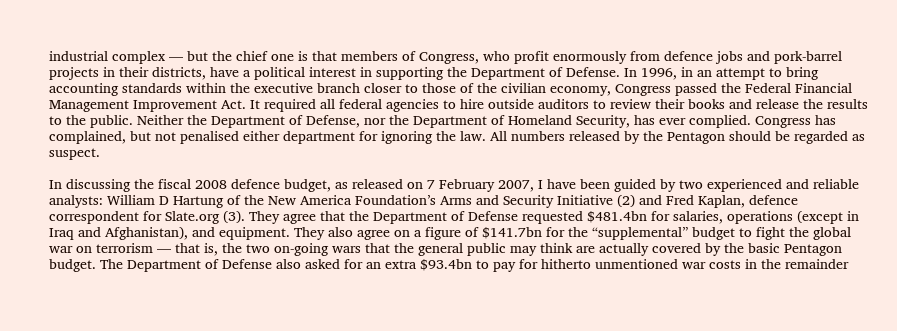industrial complex — but the chief one is that members of Congress, who profit enormously from defence jobs and pork-barrel projects in their districts, have a political interest in supporting the Department of Defense. In 1996, in an attempt to bring accounting standards within the executive branch closer to those of the civilian economy, Congress passed the Federal Financial Management Improvement Act. It required all federal agencies to hire outside auditors to review their books and release the results to the public. Neither the Department of Defense, nor the Department of Homeland Security, has ever complied. Congress has complained, but not penalised either department for ignoring the law. All numbers released by the Pentagon should be regarded as suspect.

In discussing the fiscal 2008 defence budget, as released on 7 February 2007, I have been guided by two experienced and reliable analysts: William D Hartung of the New America Foundation’s Arms and Security Initiative (2) and Fred Kaplan, defence correspondent for Slate.org (3). They agree that the Department of Defense requested $481.4bn for salaries, operations (except in Iraq and Afghanistan), and equipment. They also agree on a figure of $141.7bn for the “supplemental” budget to fight the global war on terrorism — that is, the two on-going wars that the general public may think are actually covered by the basic Pentagon budget. The Department of Defense also asked for an extra $93.4bn to pay for hitherto unmentioned war costs in the remainder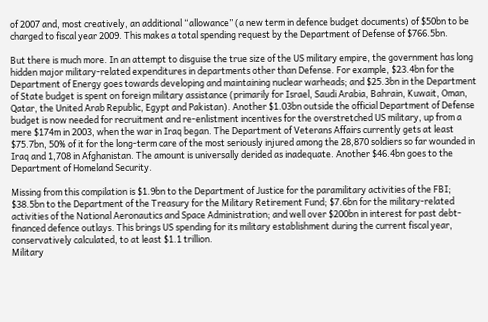of 2007 and, most creatively, an additional “allowance” (a new term in defence budget documents) of $50bn to be charged to fiscal year 2009. This makes a total spending request by the Department of Defense of $766.5bn.

But there is much more. In an attempt to disguise the true size of the US military empire, the government has long hidden major military-related expenditures in departments other than Defense. For example, $23.4bn for the Department of Energy goes towards developing and maintaining nuclear warheads; and $25.3bn in the Department of State budget is spent on foreign military assistance (primarily for Israel, Saudi Arabia, Bahrain, Kuwait, Oman, Qatar, the United Arab Republic, Egypt and Pakistan). Another $1.03bn outside the official Department of Defense budget is now needed for recruitment and re-enlistment incentives for the overstretched US military, up from a mere $174m in 2003, when the war in Iraq began. The Department of Veterans Affairs currently gets at least $75.7bn, 50% of it for the long-term care of the most seriously injured among the 28,870 soldiers so far wounded in Iraq and 1,708 in Afghanistan. The amount is universally derided as inadequate. Another $46.4bn goes to the Department of Homeland Security.

Missing from this compilation is $1.9bn to the Department of Justice for the paramilitary activities of the FBI; $38.5bn to the Department of the Treasury for the Military Retirement Fund; $7.6bn for the military-related activities of the National Aeronautics and Space Administration; and well over $200bn in interest for past debt-financed defence outlays. This brings US spending for its military establishment during the current fiscal year, conservatively calculated, to at least $1.1 trillion.
Military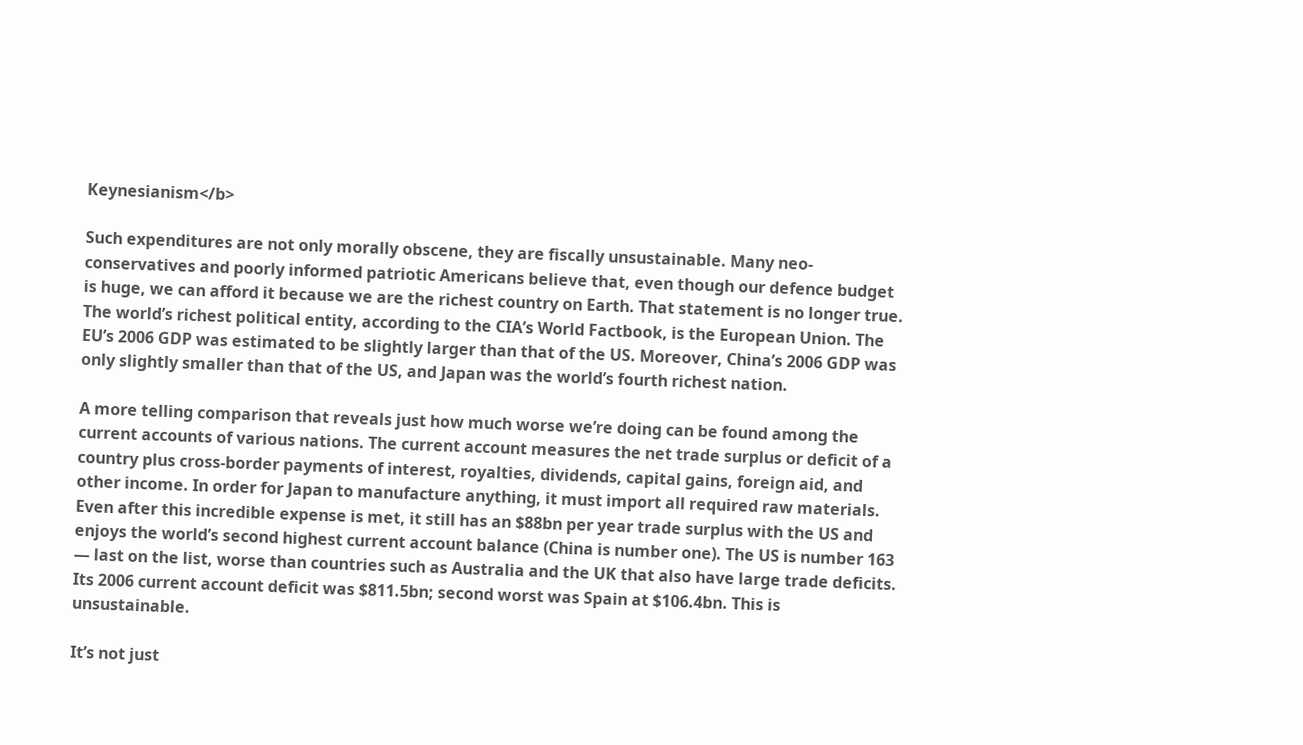Keynesianism</b>

Such expenditures are not only morally obscene, they are fiscally unsustainable. Many neo-conservatives and poorly informed patriotic Americans believe that, even though our defence budget is huge, we can afford it because we are the richest country on Earth. That statement is no longer true. The world’s richest political entity, according to the CIA’s World Factbook, is the European Union. The EU’s 2006 GDP was estimated to be slightly larger than that of the US. Moreover, China’s 2006 GDP was only slightly smaller than that of the US, and Japan was the world’s fourth richest nation.

A more telling comparison that reveals just how much worse we’re doing can be found among the current accounts of various nations. The current account measures the net trade surplus or deficit of a country plus cross-border payments of interest, royalties, dividends, capital gains, foreign aid, and other income. In order for Japan to manufacture anything, it must import all required raw materials. Even after this incredible expense is met, it still has an $88bn per year trade surplus with the US and enjoys the world’s second highest current account balance (China is number one). The US is number 163 — last on the list, worse than countries such as Australia and the UK that also have large trade deficits. Its 2006 current account deficit was $811.5bn; second worst was Spain at $106.4bn. This is unsustainable.

It’s not just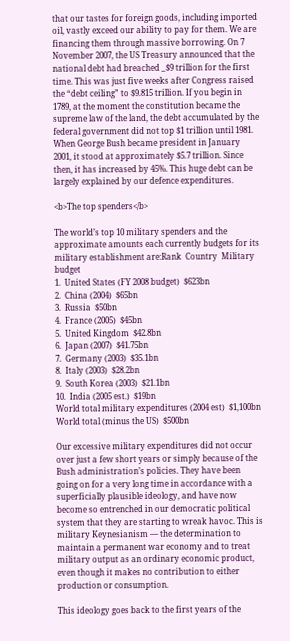that our tastes for foreign goods, including imported oil, vastly exceed our ability to pay for them. We are financing them through massive borrowing. On 7 November 2007, the US Treasury announced that the national debt had breached _$9 trillion for the first time. This was just five weeks after Congress raised the “debt ceiling” to $9.815 trillion. If you begin in 1789, at the moment the constitution became the supreme law of the land, the debt accumulated by the federal government did not top $1 trillion until 1981. When George Bush became president in January 2001, it stood at approximately $5.7 trillion. Since then, it has increased by 45%. This huge debt can be largely explained by our defence expenditures.

<b>The top spenders</b>

The world’s top 10 military spenders and the approximate amounts each currently budgets for its military establishment are:Rank  Country  Military budget
1.  United States (FY 2008 budget)  $623bn
2.  China (2004)  $65bn
3.  Russia  $50bn
4.  France (2005)  $45bn
5.  United Kingdom  $42.8bn
6.  Japan (2007)  $41.75bn
7.  Germany (2003)  $35.1bn
8.  Italy (2003)  $28.2bn
9.  South Korea (2003)  $21.1bn
10.  India (2005 est.)  $19bn
World total military expenditures (2004 est)  $1,100bn
World total (minus the US)  $500bn

Our excessive military expenditures did not occur over just a few short years or simply because of the Bush administration’s policies. They have been going on for a very long time in accordance with a superficially plausible ideology, and have now become so entrenched in our democratic political system that they are starting to wreak havoc. This is military Keynesianism — the determination to maintain a permanent war economy and to treat military output as an ordinary economic product, even though it makes no contribution to either production or consumption.

This ideology goes back to the first years of the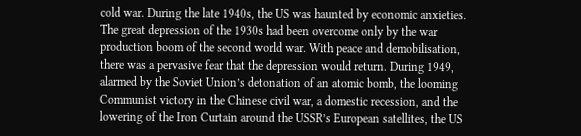cold war. During the late 1940s, the US was haunted by economic anxieties. The great depression of the 1930s had been overcome only by the war production boom of the second world war. With peace and demobilisation, there was a pervasive fear that the depression would return. During 1949, alarmed by the Soviet Union’s detonation of an atomic bomb, the looming Communist victory in the Chinese civil war, a domestic recession, and the lowering of the Iron Curtain around the USSR’s European satellites, the US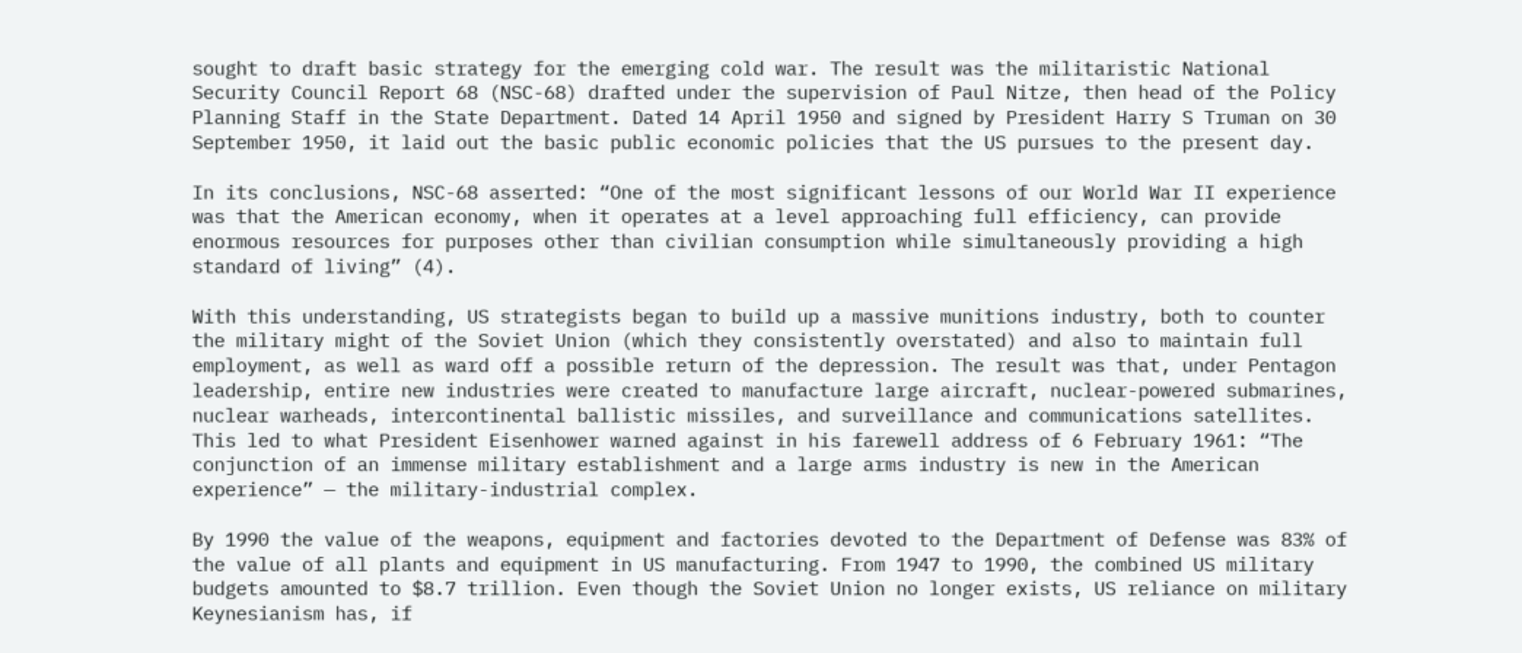sought to draft basic strategy for the emerging cold war. The result was the militaristic National Security Council Report 68 (NSC-68) drafted under the supervision of Paul Nitze, then head of the Policy Planning Staff in the State Department. Dated 14 April 1950 and signed by President Harry S Truman on 30 September 1950, it laid out the basic public economic policies that the US pursues to the present day.

In its conclusions, NSC-68 asserted: “One of the most significant lessons of our World War II experience was that the American economy, when it operates at a level approaching full efficiency, can provide enormous resources for purposes other than civilian consumption while simultaneously providing a high standard of living” (4).

With this understanding, US strategists began to build up a massive munitions industry, both to counter the military might of the Soviet Union (which they consistently overstated) and also to maintain full employment, as well as ward off a possible return of the depression. The result was that, under Pentagon leadership, entire new industries were created to manufacture large aircraft, nuclear-powered submarines, nuclear warheads, intercontinental ballistic missiles, and surveillance and communications satellites. This led to what President Eisenhower warned against in his farewell address of 6 February 1961: “The conjunction of an immense military establishment and a large arms industry is new in the American experience” — the military-industrial complex.

By 1990 the value of the weapons, equipment and factories devoted to the Department of Defense was 83% of the value of all plants and equipment in US manufacturing. From 1947 to 1990, the combined US military budgets amounted to $8.7 trillion. Even though the Soviet Union no longer exists, US reliance on military Keynesianism has, if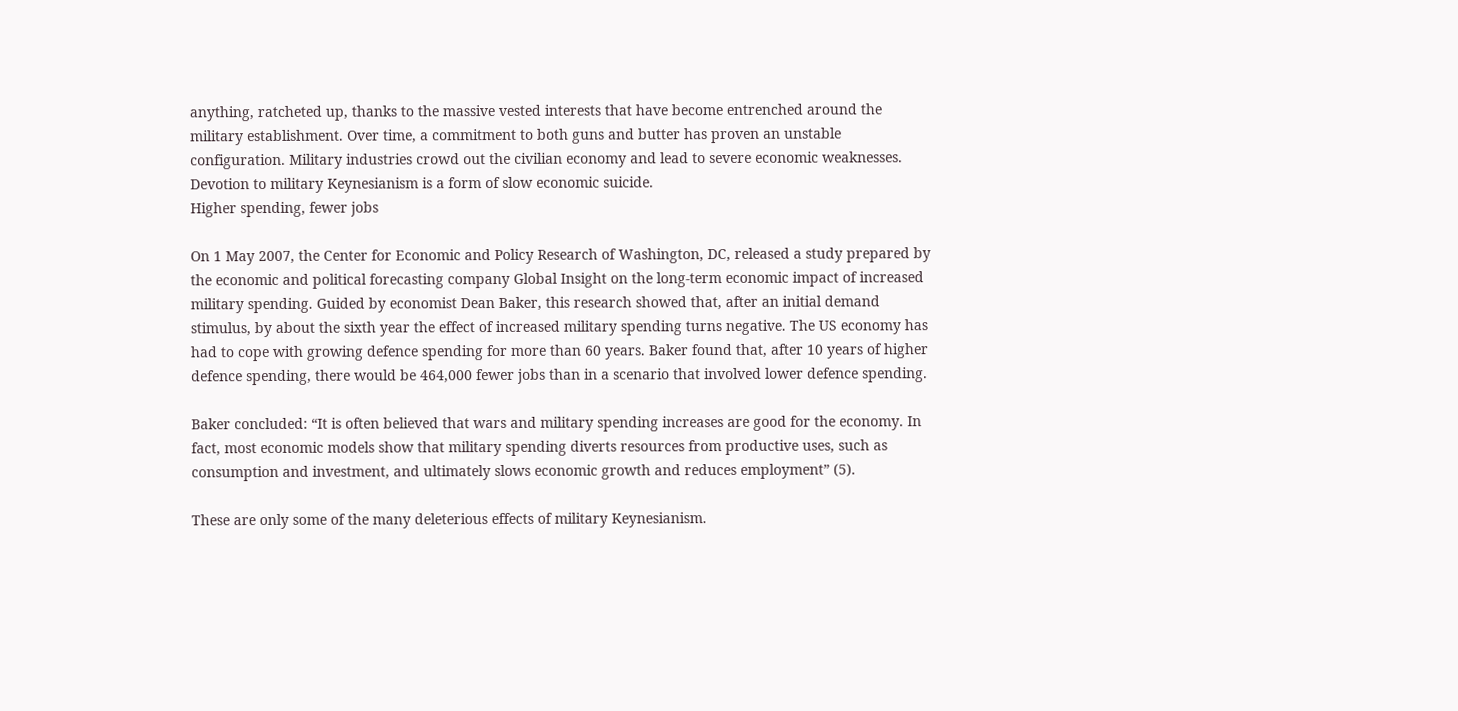anything, ratcheted up, thanks to the massive vested interests that have become entrenched around the military establishment. Over time, a commitment to both guns and butter has proven an unstable configuration. Military industries crowd out the civilian economy and lead to severe economic weaknesses. Devotion to military Keynesianism is a form of slow economic suicide.
Higher spending, fewer jobs

On 1 May 2007, the Center for Economic and Policy Research of Washington, DC, released a study prepared by the economic and political forecasting company Global Insight on the long-term economic impact of increased military spending. Guided by economist Dean Baker, this research showed that, after an initial demand stimulus, by about the sixth year the effect of increased military spending turns negative. The US economy has had to cope with growing defence spending for more than 60 years. Baker found that, after 10 years of higher defence spending, there would be 464,000 fewer jobs than in a scenario that involved lower defence spending.

Baker concluded: “It is often believed that wars and military spending increases are good for the economy. In fact, most economic models show that military spending diverts resources from productive uses, such as consumption and investment, and ultimately slows economic growth and reduces employment” (5).

These are only some of the many deleterious effects of military Keynesianism.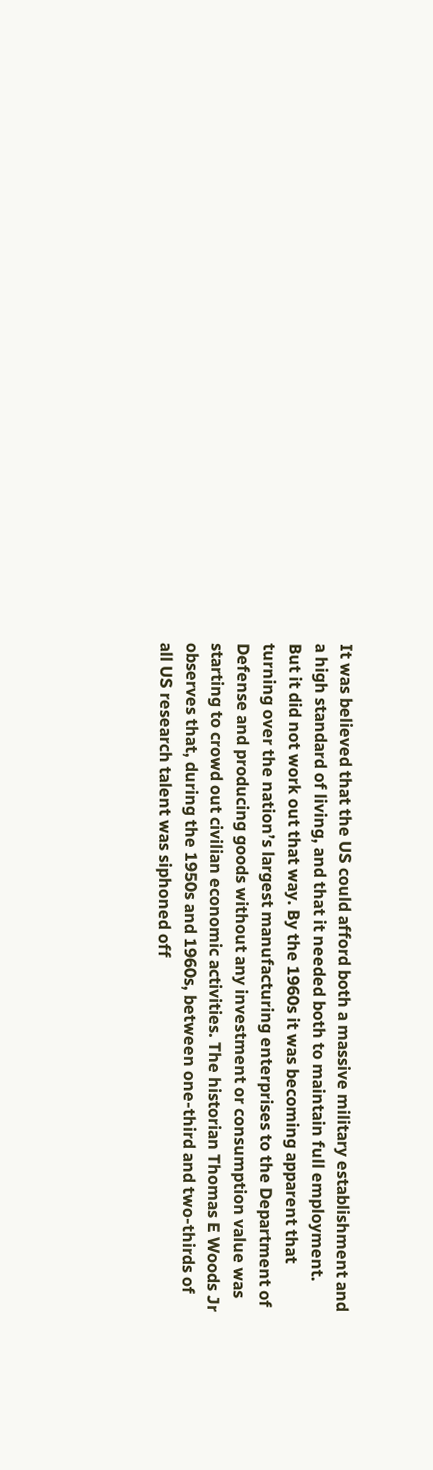It was believed that the US could afford both a massive military establishment and a high standard of living, and that it needed both to maintain full employment. But it did not work out that way. By the 1960s it was becoming apparent that turning over the nation’s largest manufacturing enterprises to the Department of Defense and producing goods without any investment or consumption value was starting to crowd out civilian economic activities. The historian Thomas E Woods Jr observes that, during the 1950s and 1960s, between one-third and two-thirds of all US research talent was siphoned off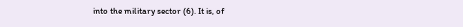into the military sector (6). It is, of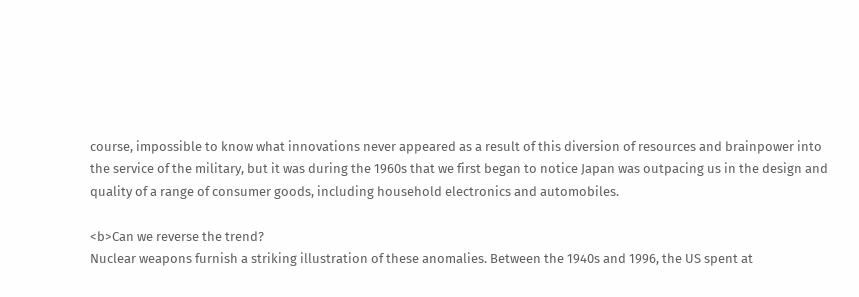course, impossible to know what innovations never appeared as a result of this diversion of resources and brainpower into the service of the military, but it was during the 1960s that we first began to notice Japan was outpacing us in the design and quality of a range of consumer goods, including household electronics and automobiles.

<b>Can we reverse the trend?
Nuclear weapons furnish a striking illustration of these anomalies. Between the 1940s and 1996, the US spent at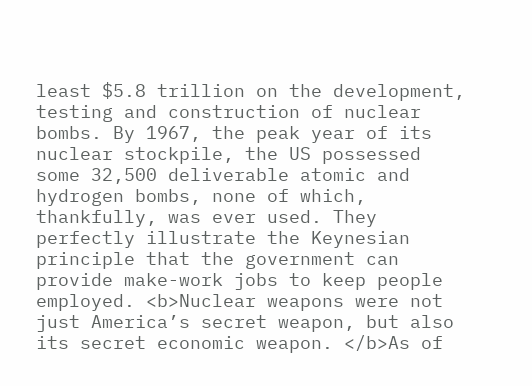least $5.8 trillion on the development, testing and construction of nuclear bombs. By 1967, the peak year of its nuclear stockpile, the US possessed some 32,500 deliverable atomic and hydrogen bombs, none of which, thankfully, was ever used. They perfectly illustrate the Keynesian principle that the government can provide make-work jobs to keep people employed. <b>Nuclear weapons were not just America’s secret weapon, but also its secret economic weapon. </b>As of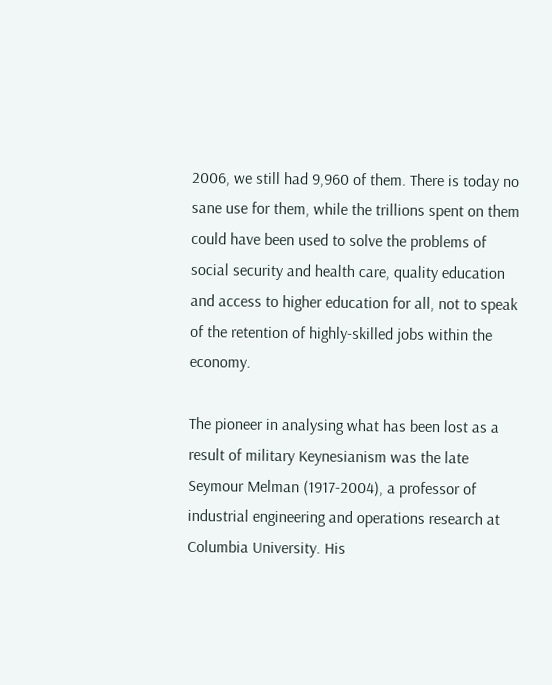2006, we still had 9,960 of them. There is today no sane use for them, while the trillions spent on them could have been used to solve the problems of social security and health care, quality education and access to higher education for all, not to speak of the retention of highly-skilled jobs within the economy.

The pioneer in analysing what has been lost as a result of military Keynesianism was the late Seymour Melman (1917-2004), a professor of industrial engineering and operations research at Columbia University. His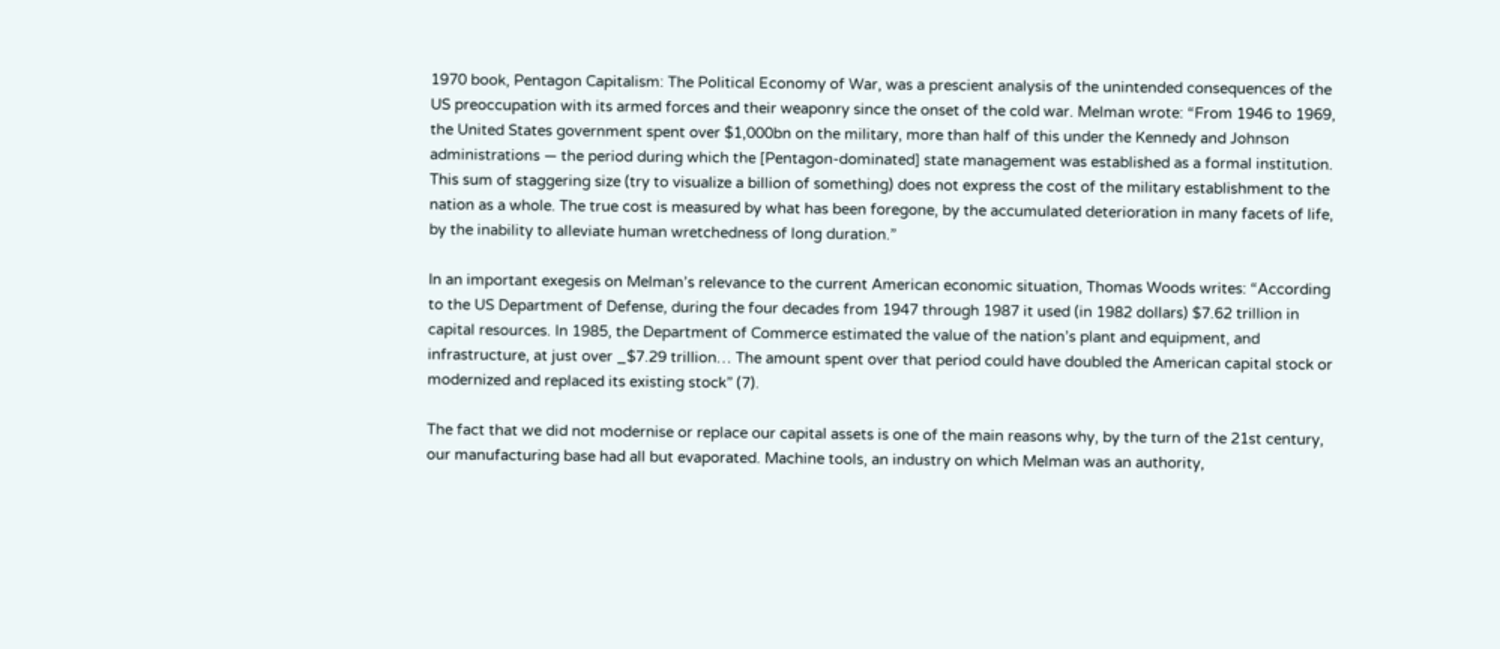1970 book, Pentagon Capitalism: The Political Economy of War, was a prescient analysis of the unintended consequences of the US preoccupation with its armed forces and their weaponry since the onset of the cold war. Melman wrote: “From 1946 to 1969, the United States government spent over $1,000bn on the military, more than half of this under the Kennedy and Johnson administrations — the period during which the [Pentagon-dominated] state management was established as a formal institution. This sum of staggering size (try to visualize a billion of something) does not express the cost of the military establishment to the nation as a whole. The true cost is measured by what has been foregone, by the accumulated deterioration in many facets of life, by the inability to alleviate human wretchedness of long duration.”

In an important exegesis on Melman’s relevance to the current American economic situation, Thomas Woods writes: “According to the US Department of Defense, during the four decades from 1947 through 1987 it used (in 1982 dollars) $7.62 trillion in capital resources. In 1985, the Department of Commerce estimated the value of the nation’s plant and equipment, and infrastructure, at just over _$7.29 trillion… The amount spent over that period could have doubled the American capital stock or modernized and replaced its existing stock” (7).

The fact that we did not modernise or replace our capital assets is one of the main reasons why, by the turn of the 21st century, our manufacturing base had all but evaporated. Machine tools, an industry on which Melman was an authority,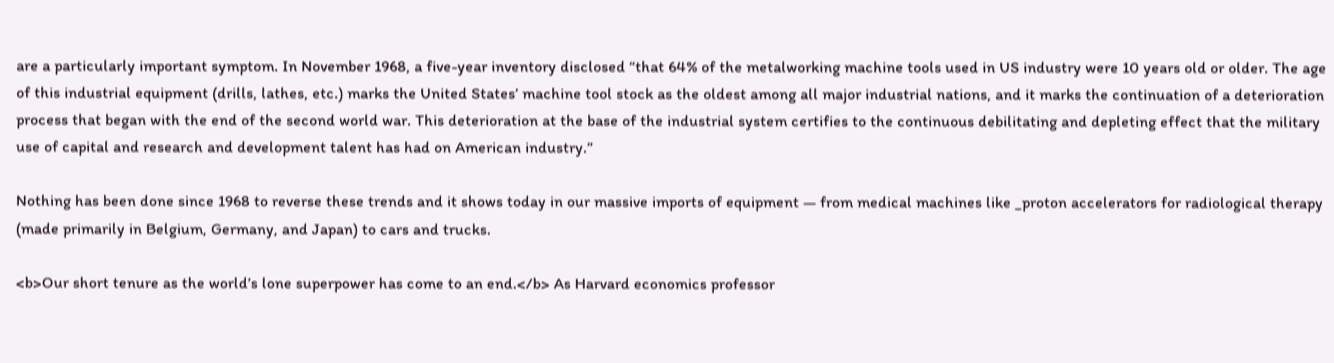are a particularly important symptom. In November 1968, a five-year inventory disclosed “that 64% of the metalworking machine tools used in US industry were 10 years old or older. The age of this industrial equipment (drills, lathes, etc.) marks the United States’ machine tool stock as the oldest among all major industrial nations, and it marks the continuation of a deterioration process that began with the end of the second world war. This deterioration at the base of the industrial system certifies to the continuous debilitating and depleting effect that the military use of capital and research and development talent has had on American industry.”

Nothing has been done since 1968 to reverse these trends and it shows today in our massive imports of equipment — from medical machines like _proton accelerators for radiological therapy (made primarily in Belgium, Germany, and Japan) to cars and trucks.

<b>Our short tenure as the world’s lone superpower has come to an end.</b> As Harvard economics professor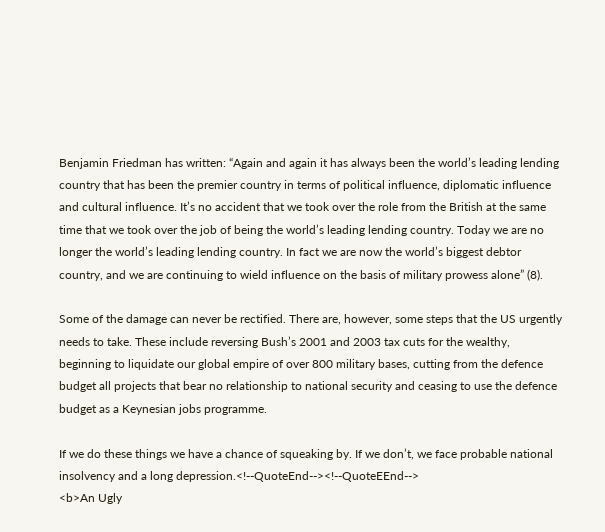Benjamin Friedman has written: “Again and again it has always been the world’s leading lending country that has been the premier country in terms of political influence, diplomatic influence and cultural influence. It’s no accident that we took over the role from the British at the same time that we took over the job of being the world’s leading lending country. Today we are no longer the world’s leading lending country. In fact we are now the world’s biggest debtor country, and we are continuing to wield influence on the basis of military prowess alone” (8).

Some of the damage can never be rectified. There are, however, some steps that the US urgently needs to take. These include reversing Bush’s 2001 and 2003 tax cuts for the wealthy, beginning to liquidate our global empire of over 800 military bases, cutting from the defence budget all projects that bear no relationship to national security and ceasing to use the defence budget as a Keynesian jobs programme.

If we do these things we have a chance of squeaking by. If we don’t, we face probable national insolvency and a long depression.<!--QuoteEnd--><!--QuoteEEnd-->
<b>An Ugly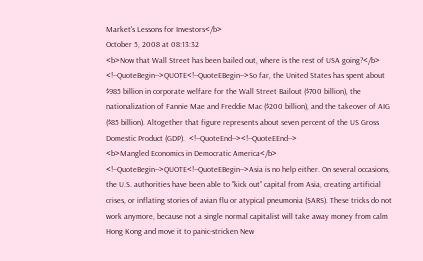Market's Lessons for Investors</b>
October 5, 2008 at 08:13:32
<b>Now that Wall Street has been bailed out, where is the rest of USA going?</b>
<!--QuoteBegin-->QUOTE<!--QuoteEBegin-->So far, the United States has spent about $985 billion in corporate welfare for the Wall Street Bailout ($700 billion), the nationalization of Fannie Mae and Freddie Mac ($200 billion), and the takeover of AIG ($85 billion). Altogether that figure represents about seven percent of the US Gross Domestic Product (GDP).  <!--QuoteEnd--><!--QuoteEEnd-->
<b>Mangled Economics in Democratic America</b>
<!--QuoteBegin-->QUOTE<!--QuoteEBegin-->Asia is no help either. On several occasions, the U.S. authorities have been able to "kick out” capital from Asia, creating artificial crises, or inflating stories of avian flu or atypical pneumonia (SARS). These tricks do not work anymore, because not a single normal capitalist will take away money from calm Hong Kong and move it to panic-stricken New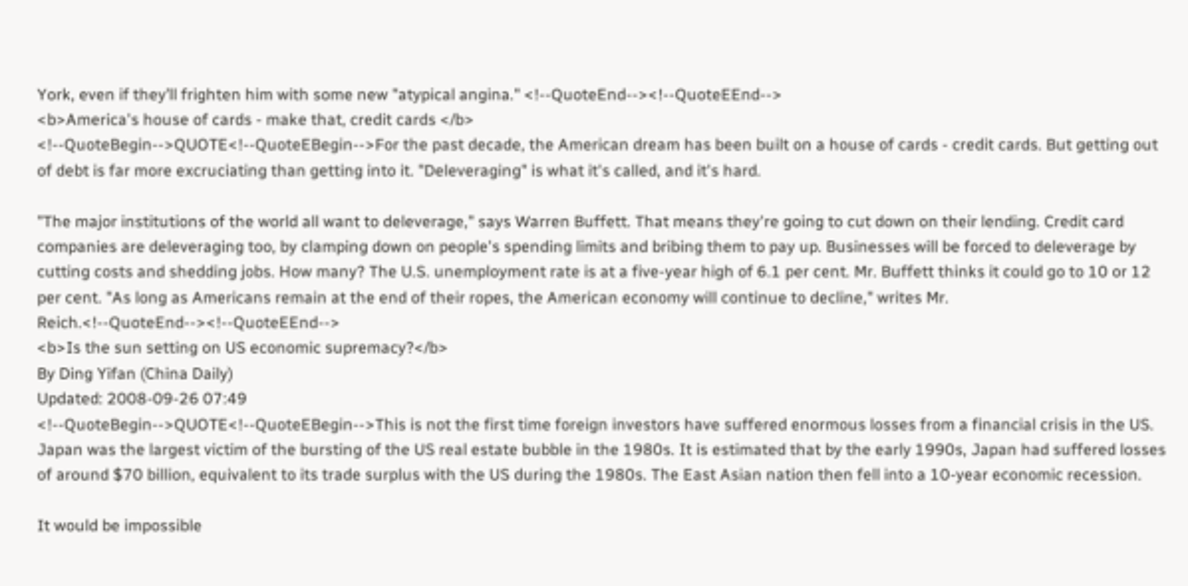York, even if they’ll frighten him with some new "atypical angina." <!--QuoteEnd--><!--QuoteEEnd-->
<b>America's house of cards - make that, credit cards </b>
<!--QuoteBegin-->QUOTE<!--QuoteEBegin-->For the past decade, the American dream has been built on a house of cards - credit cards. But getting out of debt is far more excruciating than getting into it. "Deleveraging" is what it's called, and it's hard.

"The major institutions of the world all want to deleverage," says Warren Buffett. That means they're going to cut down on their lending. Credit card companies are deleveraging too, by clamping down on people's spending limits and bribing them to pay up. Businesses will be forced to deleverage by cutting costs and shedding jobs. How many? The U.S. unemployment rate is at a five-year high of 6.1 per cent. Mr. Buffett thinks it could go to 10 or 12 per cent. "As long as Americans remain at the end of their ropes, the American economy will continue to decline," writes Mr. Reich.<!--QuoteEnd--><!--QuoteEEnd-->
<b>Is the sun setting on US economic supremacy?</b>
By Ding Yifan (China Daily)
Updated: 2008-09-26 07:49
<!--QuoteBegin-->QUOTE<!--QuoteEBegin-->This is not the first time foreign investors have suffered enormous losses from a financial crisis in the US. Japan was the largest victim of the bursting of the US real estate bubble in the 1980s. It is estimated that by the early 1990s, Japan had suffered losses of around $70 billion, equivalent to its trade surplus with the US during the 1980s. The East Asian nation then fell into a 10-year economic recession.

It would be impossible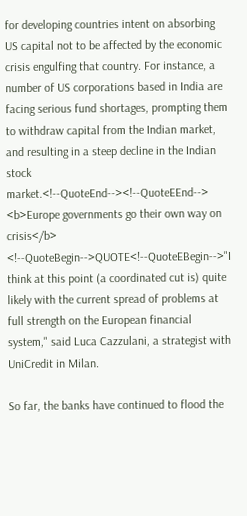for developing countries intent on absorbing US capital not to be affected by the economic crisis engulfing that country. For instance, a number of US corporations based in India are facing serious fund shortages, prompting them to withdraw capital from the Indian market, and resulting in a steep decline in the Indian stock market.<!--QuoteEnd--><!--QuoteEEnd-->
<b>Europe governments go their own way on crisis</b>
<!--QuoteBegin-->QUOTE<!--QuoteEBegin-->"I think at this point (a coordinated cut is) quite likely with the current spread of problems at full strength on the European financial system," said Luca Cazzulani, a strategist with UniCredit in Milan.

So far, the banks have continued to flood the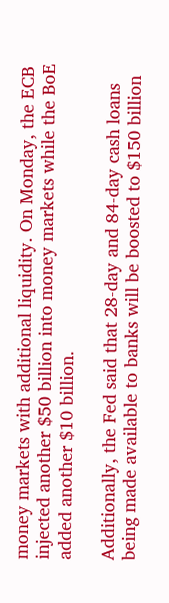money markets with additional liquidity. On Monday, the ECB injected another $50 billion into money markets while the BoE added another $10 billion.

Additionally, the Fed said that 28-day and 84-day cash loans being made available to banks will be boosted to $150 billion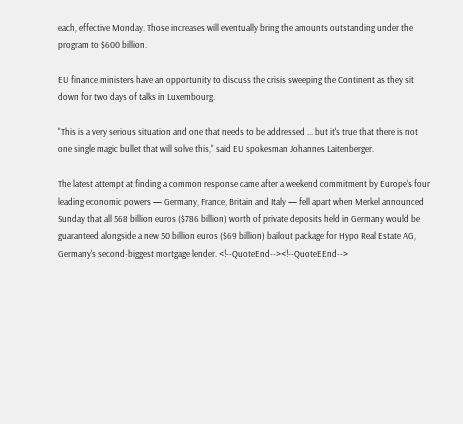each, effective Monday. Those increases will eventually bring the amounts outstanding under the program to $600 billion.

EU finance ministers have an opportunity to discuss the crisis sweeping the Continent as they sit down for two days of talks in Luxembourg.

"This is a very serious situation and one that needs to be addressed ... but it's true that there is not one single magic bullet that will solve this," said EU spokesman Johannes Laitenberger.

The latest attempt at finding a common response came after a weekend commitment by Europe's four leading economic powers — Germany, France, Britain and Italy — fell apart when Merkel announced Sunday that all 568 billion euros ($786 billion) worth of private deposits held in Germany would be guaranteed alongside a new 50 billion euros ($69 billion) bailout package for Hypo Real Estate AG, Germany's second-biggest mortgage lender. <!--QuoteEnd--><!--QuoteEEnd-->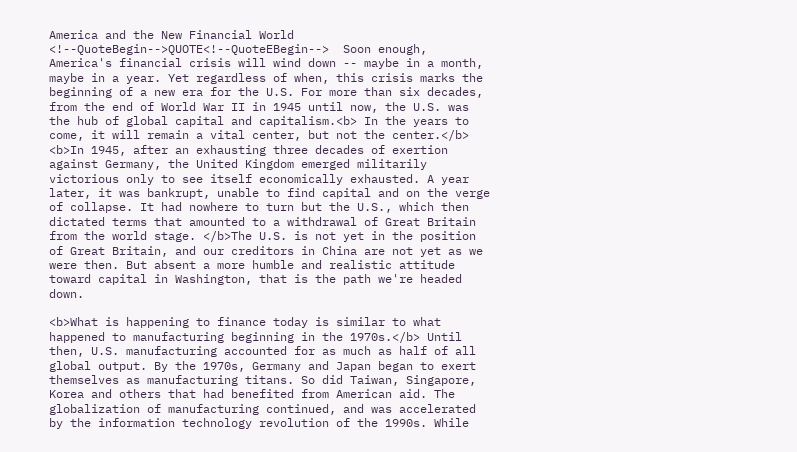America and the New Financial World
<!--QuoteBegin-->QUOTE<!--QuoteEBegin-->  Soon enough, America's financial crisis will wind down -- maybe in a month, maybe in a year. Yet regardless of when, this crisis marks the beginning of a new era for the U.S. For more than six decades, from the end of World War II in 1945 until now, the U.S. was the hub of global capital and capitalism.<b> In the years to come, it will remain a vital center, but not the center.</b>
<b>In 1945, after an exhausting three decades of exertion against Germany, the United Kingdom emerged militarily victorious only to see itself economically exhausted. A year later, it was bankrupt, unable to find capital and on the verge of collapse. It had nowhere to turn but the U.S., which then dictated terms that amounted to a withdrawal of Great Britain from the world stage. </b>The U.S. is not yet in the position of Great Britain, and our creditors in China are not yet as we were then. But absent a more humble and realistic attitude toward capital in Washington, that is the path we're headed down.

<b>What is happening to finance today is similar to what happened to manufacturing beginning in the 1970s.</b> Until then, U.S. manufacturing accounted for as much as half of all global output. By the 1970s, Germany and Japan began to exert themselves as manufacturing titans. So did Taiwan, Singapore, Korea and others that had benefited from American aid. The globalization of manufacturing continued, and was accelerated by the information technology revolution of the 1990s. While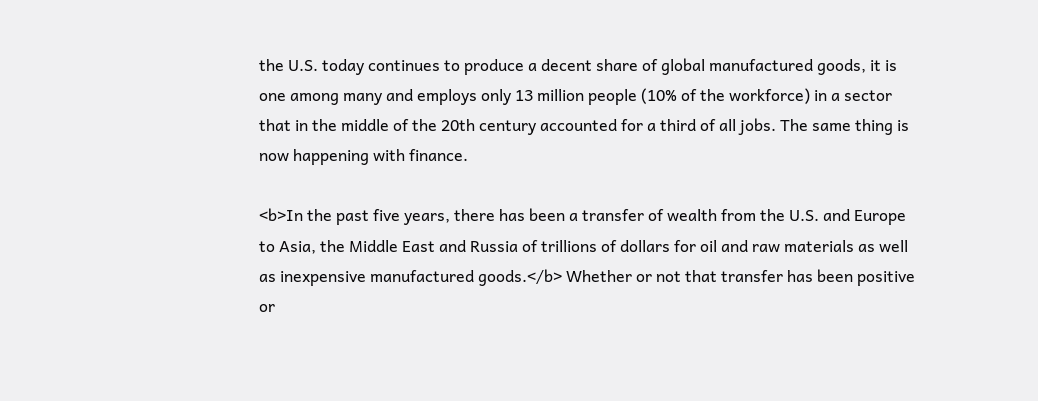the U.S. today continues to produce a decent share of global manufactured goods, it is one among many and employs only 13 million people (10% of the workforce) in a sector that in the middle of the 20th century accounted for a third of all jobs. The same thing is now happening with finance.

<b>In the past five years, there has been a transfer of wealth from the U.S. and Europe to Asia, the Middle East and Russia of trillions of dollars for oil and raw materials as well as inexpensive manufactured goods.</b> Whether or not that transfer has been positive or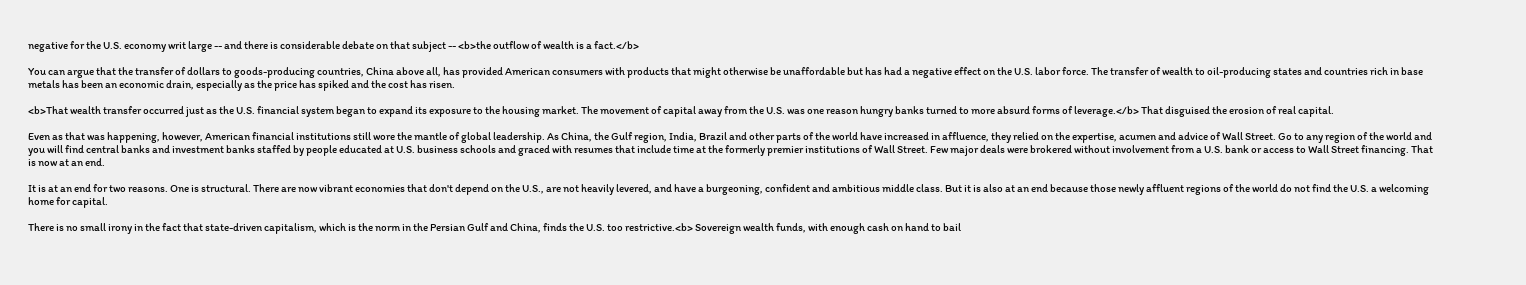negative for the U.S. economy writ large -- and there is considerable debate on that subject -- <b>the outflow of wealth is a fact.</b>

You can argue that the transfer of dollars to goods-producing countries, China above all, has provided American consumers with products that might otherwise be unaffordable but has had a negative effect on the U.S. labor force. The transfer of wealth to oil-producing states and countries rich in base metals has been an economic drain, especially as the price has spiked and the cost has risen.

<b>That wealth transfer occurred just as the U.S. financial system began to expand its exposure to the housing market. The movement of capital away from the U.S. was one reason hungry banks turned to more absurd forms of leverage.</b> That disguised the erosion of real capital.

Even as that was happening, however, American financial institutions still wore the mantle of global leadership. As China, the Gulf region, India, Brazil and other parts of the world have increased in affluence, they relied on the expertise, acumen and advice of Wall Street. Go to any region of the world and you will find central banks and investment banks staffed by people educated at U.S. business schools and graced with resumes that include time at the formerly premier institutions of Wall Street. Few major deals were brokered without involvement from a U.S. bank or access to Wall Street financing. That is now at an end.

It is at an end for two reasons. One is structural. There are now vibrant economies that don't depend on the U.S., are not heavily levered, and have a burgeoning, confident and ambitious middle class. But it is also at an end because those newly affluent regions of the world do not find the U.S. a welcoming home for capital.

There is no small irony in the fact that state-driven capitalism, which is the norm in the Persian Gulf and China, finds the U.S. too restrictive.<b> Sovereign wealth funds, with enough cash on hand to bail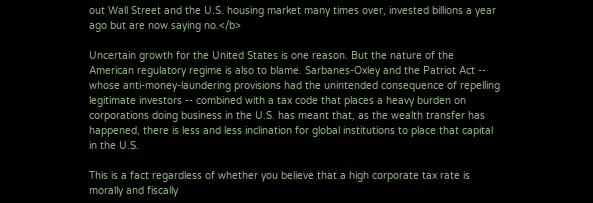out Wall Street and the U.S. housing market many times over, invested billions a year ago but are now saying no.</b>

Uncertain growth for the United States is one reason. But the nature of the American regulatory regime is also to blame. Sarbanes-Oxley and the Patriot Act -- whose anti-money-laundering provisions had the unintended consequence of repelling legitimate investors -- combined with a tax code that places a heavy burden on corporations doing business in the U.S. has meant that, as the wealth transfer has happened, there is less and less inclination for global institutions to place that capital in the U.S.

This is a fact regardless of whether you believe that a high corporate tax rate is morally and fiscally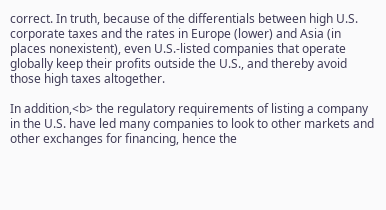correct. In truth, because of the differentials between high U.S. corporate taxes and the rates in Europe (lower) and Asia (in places nonexistent), even U.S.-listed companies that operate globally keep their profits outside the U.S., and thereby avoid those high taxes altogether.

In addition,<b> the regulatory requirements of listing a company in the U.S. have led many companies to look to other markets and other exchanges for financing, hence the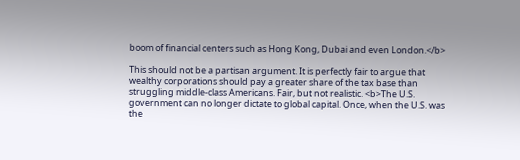boom of financial centers such as Hong Kong, Dubai and even London.</b>

This should not be a partisan argument. It is perfectly fair to argue that wealthy corporations should pay a greater share of the tax base than struggling middle-class Americans. Fair, but not realistic. <b>The U.S. government can no longer dictate to global capital. Once, when the U.S. was the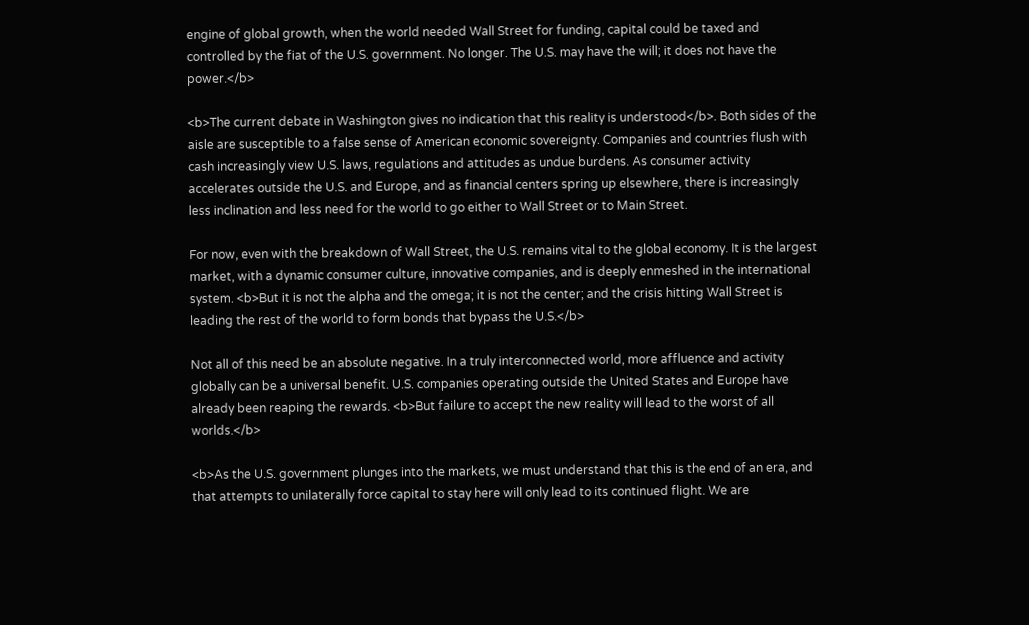engine of global growth, when the world needed Wall Street for funding, capital could be taxed and controlled by the fiat of the U.S. government. No longer. The U.S. may have the will; it does not have the power.</b>

<b>The current debate in Washington gives no indication that this reality is understood</b>. Both sides of the aisle are susceptible to a false sense of American economic sovereignty. Companies and countries flush with cash increasingly view U.S. laws, regulations and attitudes as undue burdens. As consumer activity accelerates outside the U.S. and Europe, and as financial centers spring up elsewhere, there is increasingly less inclination and less need for the world to go either to Wall Street or to Main Street.

For now, even with the breakdown of Wall Street, the U.S. remains vital to the global economy. It is the largest market, with a dynamic consumer culture, innovative companies, and is deeply enmeshed in the international system. <b>But it is not the alpha and the omega; it is not the center; and the crisis hitting Wall Street is leading the rest of the world to form bonds that bypass the U.S.</b>

Not all of this need be an absolute negative. In a truly interconnected world, more affluence and activity globally can be a universal benefit. U.S. companies operating outside the United States and Europe have already been reaping the rewards. <b>But failure to accept the new reality will lead to the worst of all worlds.</b>

<b>As the U.S. government plunges into the markets, we must understand that this is the end of an era, and that attempts to unilaterally force capital to stay here will only lead to its continued flight. We are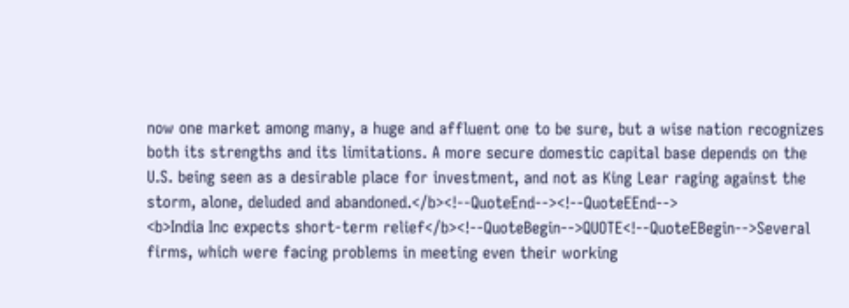now one market among many, a huge and affluent one to be sure, but a wise nation recognizes both its strengths and its limitations. A more secure domestic capital base depends on the U.S. being seen as a desirable place for investment, and not as King Lear raging against the storm, alone, deluded and abandoned.</b><!--QuoteEnd--><!--QuoteEEnd-->
<b>India Inc expects short-term relief</b><!--QuoteBegin-->QUOTE<!--QuoteEBegin-->Several firms, which were facing problems in meeting even their working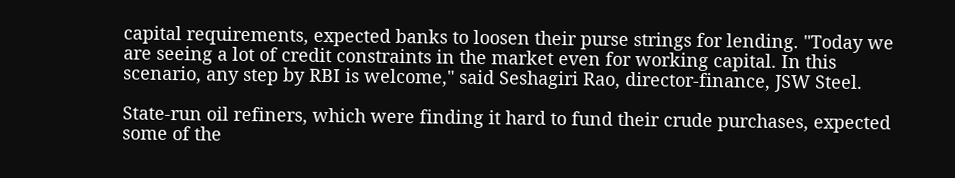capital requirements, expected banks to loosen their purse strings for lending. "Today we are seeing a lot of credit constraints in the market even for working capital. In this scenario, any step by RBI is welcome," said Seshagiri Rao, director-finance, JSW Steel.

State-run oil refiners, which were finding it hard to fund their crude purchases, expected some of the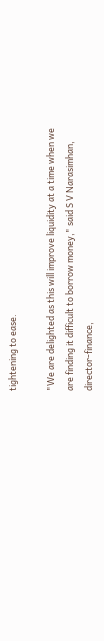tightening to ease.

"We are delighted as this will improve liquidity at a time when we are finding it difficult to borrow money," said S V Narasimhan, director-finance,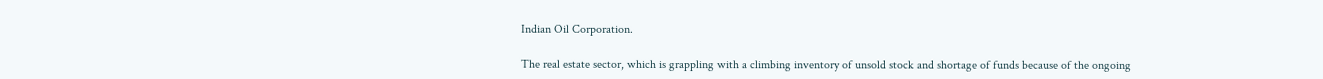Indian Oil Corporation.

The real estate sector, which is grappling with a climbing inventory of unsold stock and shortage of funds because of the ongoing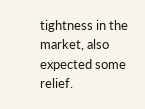tightness in the market, also expected some relief.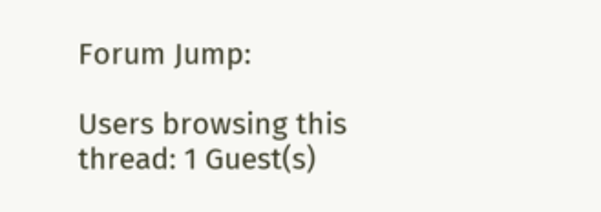Forum Jump:

Users browsing this thread: 1 Guest(s)